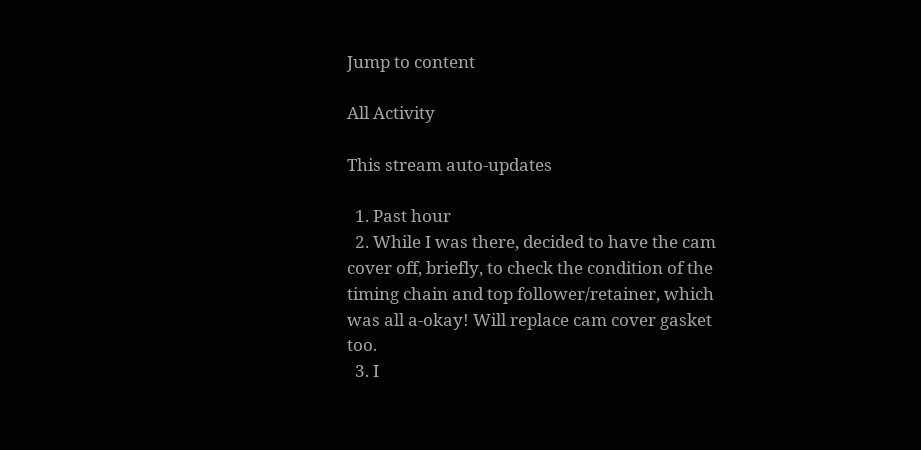Jump to content

All Activity

This stream auto-updates

  1. Past hour
  2. While I was there, decided to have the cam cover off, briefly, to check the condition of the timing chain and top follower/retainer, which was all a-okay! Will replace cam cover gasket too.
  3. I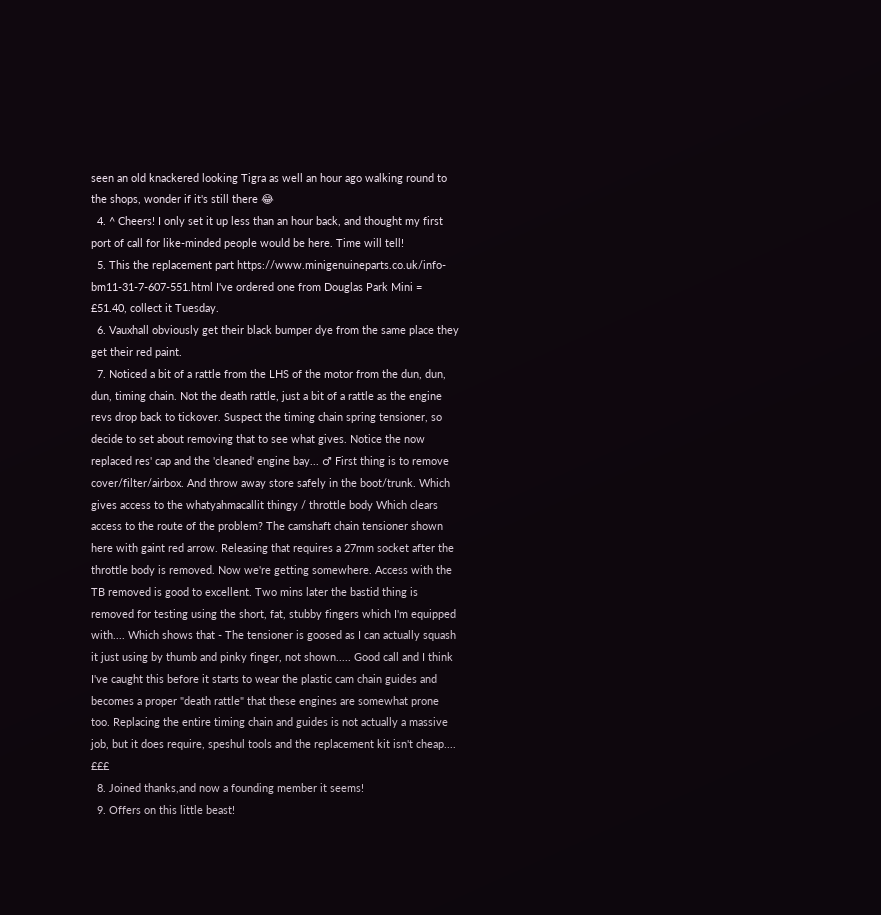seen an old knackered looking Tigra as well an hour ago walking round to the shops, wonder if it's still there 😂
  4. ^ Cheers! I only set it up less than an hour back, and thought my first port of call for like-minded people would be here. Time will tell!
  5. This the replacement part https://www.minigenuineparts.co.uk/info-bm11-31-7-607-551.html I've ordered one from Douglas Park Mini = £51.40, collect it Tuesday.
  6. Vauxhall obviously get their black bumper dye from the same place they get their red paint.
  7. Noticed a bit of a rattle from the LHS of the motor from the dun, dun, dun, timing chain. Not the death rattle, just a bit of a rattle as the engine revs drop back to tickover. Suspect the timing chain spring tensioner, so decide to set about removing that to see what gives. Notice the now replaced res' cap and the 'cleaned' engine bay... ♂ First thing is to remove cover/filter/airbox. And throw away store safely in the boot/trunk. Which gives access to the whatyahmacallit thingy / throttle body Which clears access to the route of the problem? The camshaft chain tensioner shown here with gaint red arrow. Releasing that requires a 27mm socket after the throttle body is removed. Now we're getting somewhere. Access with the TB removed is good to excellent. Two mins later the bastid thing is removed for testing using the short, fat, stubby fingers which I'm equipped with.... Which shows that - The tensioner is goosed as I can actually squash it just using by thumb and pinky finger, not shown..... Good call and I think I've caught this before it starts to wear the plastic cam chain guides and becomes a proper "death rattle" that these engines are somewhat prone too. Replacing the entire timing chain and guides is not actually a massive job, but it does require, speshul tools and the replacement kit isn't cheap.... £££
  8. Joined thanks,and now a founding member it seems!
  9. Offers on this little beast!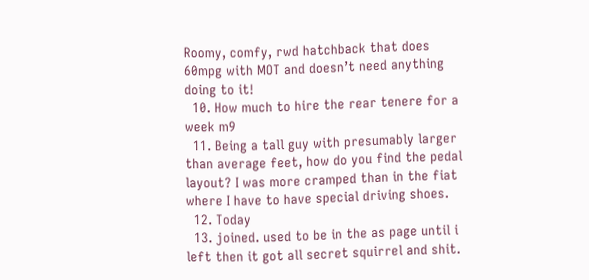Roomy, comfy, rwd hatchback that does 60mpg with MOT and doesn’t need anything doing to it!
  10. How much to hire the rear tenere for a week m9
  11. Being a tall guy with presumably larger than average feet, how do you find the pedal layout? I was more cramped than in the fiat where I have to have special driving shoes.
  12. Today
  13. joined. used to be in the as page until i left then it got all secret squirrel and shit.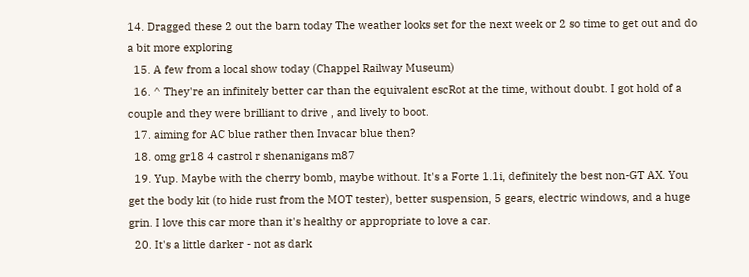14. Dragged these 2 out the barn today The weather looks set for the next week or 2 so time to get out and do a bit more exploring
  15. A few from a local show today (Chappel Railway Museum)
  16. ^ They're an infinitely better car than the equivalent escRot at the time, without doubt. I got hold of a couple and they were brilliant to drive , and lively to boot.
  17. aiming for AC blue rather then Invacar blue then?
  18. omg gr18 4 castrol r shenanigans m87
  19. Yup. Maybe with the cherry bomb, maybe without. It's a Forte 1.1i, definitely the best non-GT AX. You get the body kit (to hide rust from the MOT tester), better suspension, 5 gears, electric windows, and a huge grin. I love this car more than it's healthy or appropriate to love a car.
  20. It's a little darker - not as dark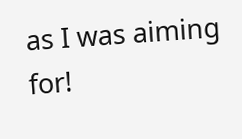as I was aiming for!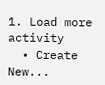1. Load more activity
  • Create New...